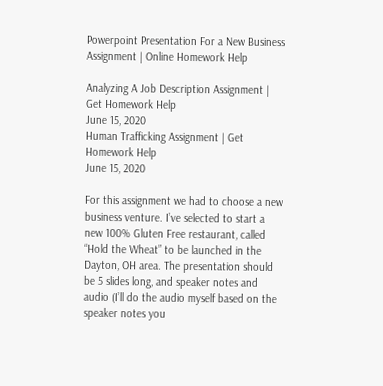Powerpoint Presentation For a New Business Assignment | Online Homework Help

Analyzing A Job Description Assignment | Get Homework Help
June 15, 2020
Human Trafficking Assignment | Get Homework Help
June 15, 2020

For this assignment we had to choose a new business venture. I’ve selected to start a new 100% Gluten Free restaurant, called “Hold the Wheat” to be launched in the Dayton, OH area. The presentation should be 5 slides long, and speaker notes and audio (I’ll do the audio myself based on the speaker notes you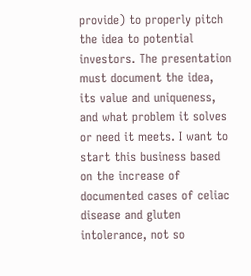provide) to properly pitch the idea to potential investors. The presentation must document the idea, its value and uniqueness, and what problem it solves or need it meets. I want to start this business based on the increase of documented cases of celiac disease and gluten intolerance, not so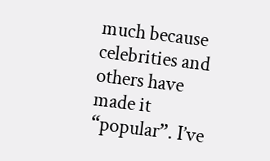much because celebrities and others have made it “popular”. I’ve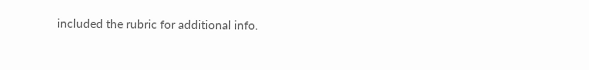included the rubric for additional info.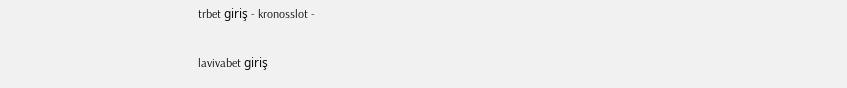trbet giriş - kronosslot -

lavivabet giriş